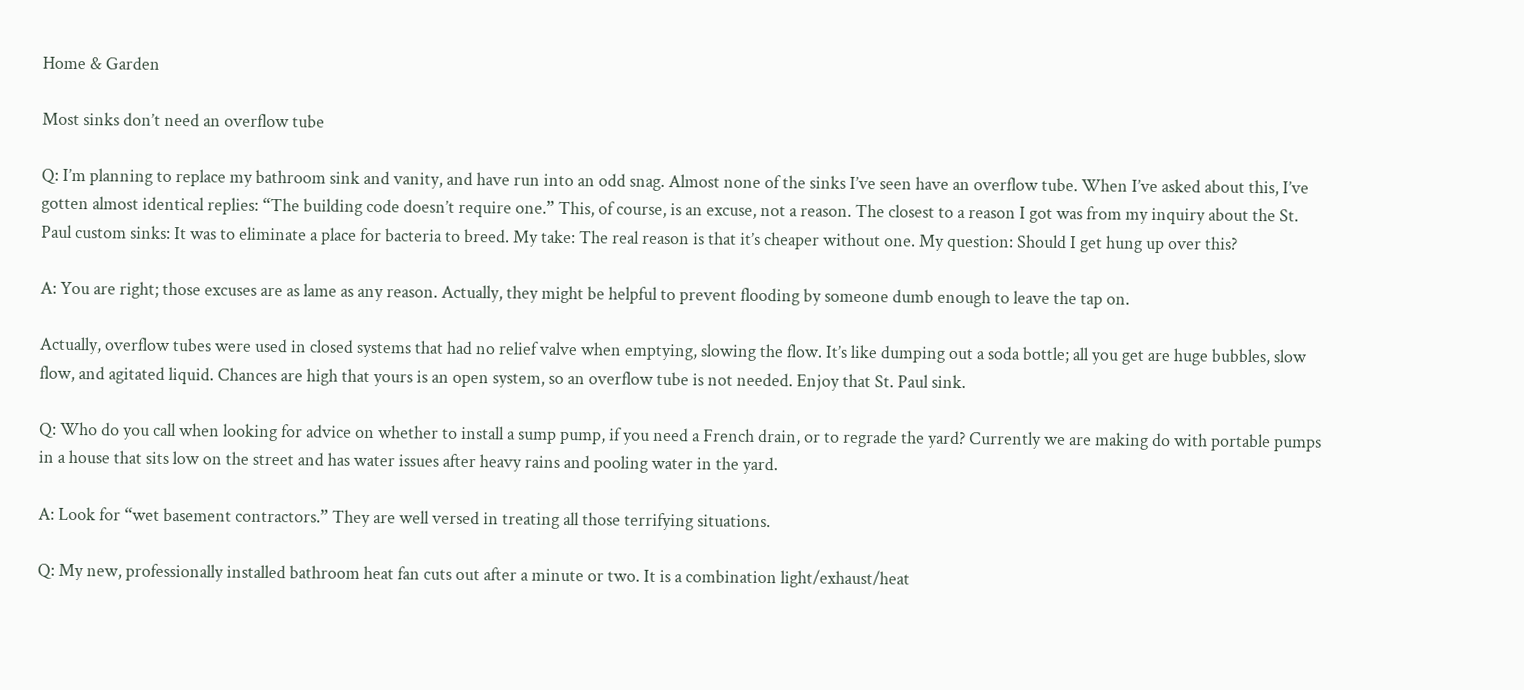Home & Garden

Most sinks don’t need an overflow tube

Q: I’m planning to replace my bathroom sink and vanity, and have run into an odd snag. Almost none of the sinks I’ve seen have an overflow tube. When I’ve asked about this, I’ve gotten almost identical replies: “The building code doesn’t require one.” This, of course, is an excuse, not a reason. The closest to a reason I got was from my inquiry about the St. Paul custom sinks: It was to eliminate a place for bacteria to breed. My take: The real reason is that it’s cheaper without one. My question: Should I get hung up over this?

A: You are right; those excuses are as lame as any reason. Actually, they might be helpful to prevent flooding by someone dumb enough to leave the tap on.

Actually, overflow tubes were used in closed systems that had no relief valve when emptying, slowing the flow. It’s like dumping out a soda bottle; all you get are huge bubbles, slow flow, and agitated liquid. Chances are high that yours is an open system, so an overflow tube is not needed. Enjoy that St. Paul sink.

Q: Who do you call when looking for advice on whether to install a sump pump, if you need a French drain, or to regrade the yard? Currently we are making do with portable pumps in a house that sits low on the street and has water issues after heavy rains and pooling water in the yard.

A: Look for “wet basement contractors.” They are well versed in treating all those terrifying situations.

Q: My new, professionally installed bathroom heat fan cuts out after a minute or two. It is a combination light/exhaust/heat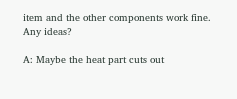item and the other components work fine. Any ideas?

A: Maybe the heat part cuts out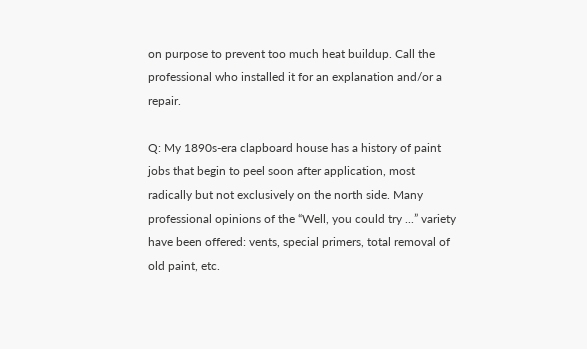on purpose to prevent too much heat buildup. Call the professional who installed it for an explanation and/or a repair.

Q: My 1890s-era clapboard house has a history of paint jobs that begin to peel soon after application, most radically but not exclusively on the north side. Many professional opinions of the “Well, you could try ...” variety have been offered: vents, special primers, total removal of old paint, etc.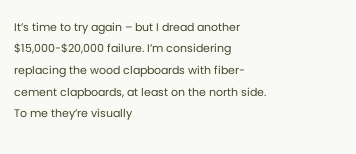It’s time to try again – but I dread another $15,000-$20,000 failure. I’m considering replacing the wood clapboards with fiber-cement clapboards, at least on the north side. To me they’re visually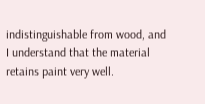indistinguishable from wood, and I understand that the material retains paint very well.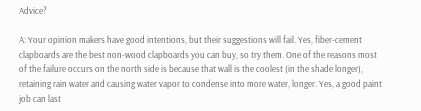Advice?

A: Your opinion makers have good intentions, but their suggestions will fail. Yes, fiber-cement clapboards are the best non-wood clapboards you can buy, so try them. One of the reasons most of the failure occurs on the north side is because that wall is the coolest (in the shade longer), retaining rain water and causing water vapor to condense into more water, longer. Yes, a good paint job can last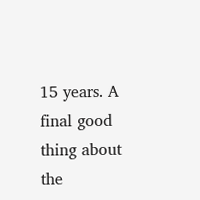15 years. A final good thing about the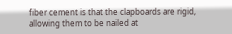fiber cement is that the clapboards are rigid, allowing them to be nailed at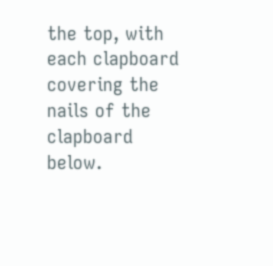the top, with each clapboard covering the nails of the clapboard below.